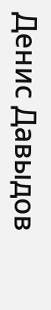Денис Давыдов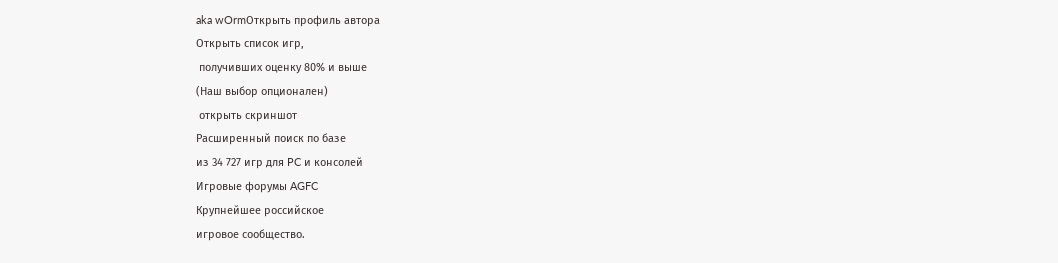aka wOrmОткрыть профиль автора
Открыть список игр,
 получивших оценку 80% и выше
(Наш выбор опционален)
 открыть скриншот
Расширенный поиск по базе
из 34 727 игр для PC и консолей
Игровые форумы AGFC
Крупнейшее российское
игровое сообщество.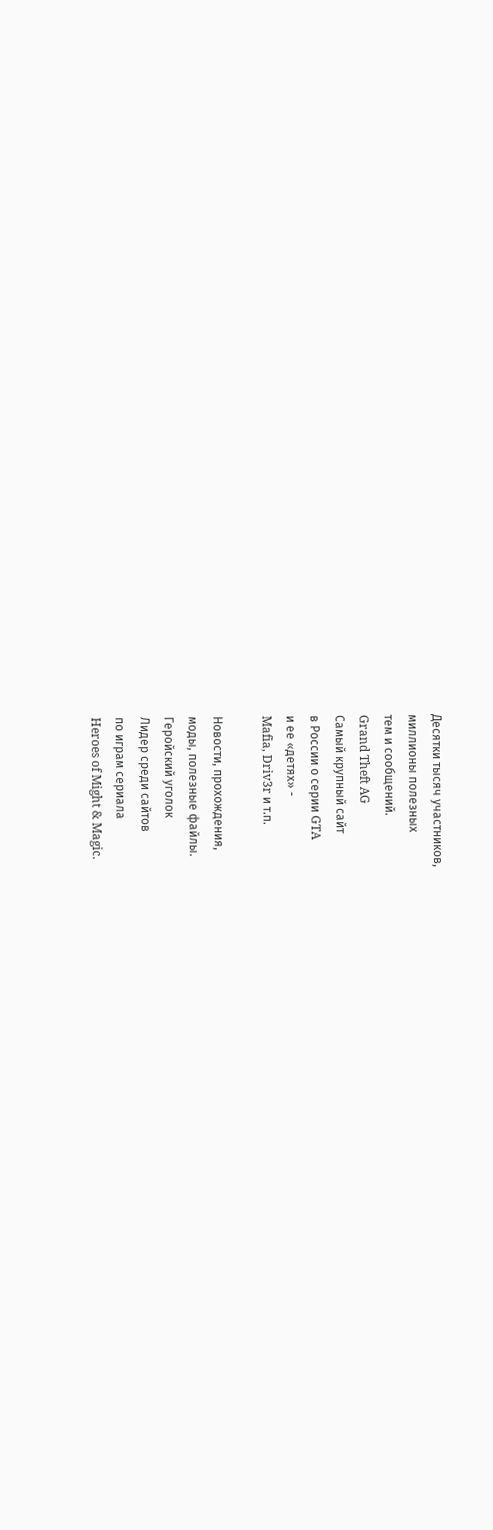Десятки тысяч участников,
миллионы полезных
тем и сообщений.
Grand Theft AG
Самый крупный сайт
в России о серии GTA
и ее «детях» -
Mafia, Driv3r и т.п.

Новости, прохождения,
моды, полезные файлы.
Геройский уголок
Лидер среди сайтов
по играм сериала
Heroes of Might & Magic.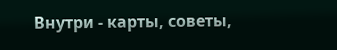Внутри - карты, советы,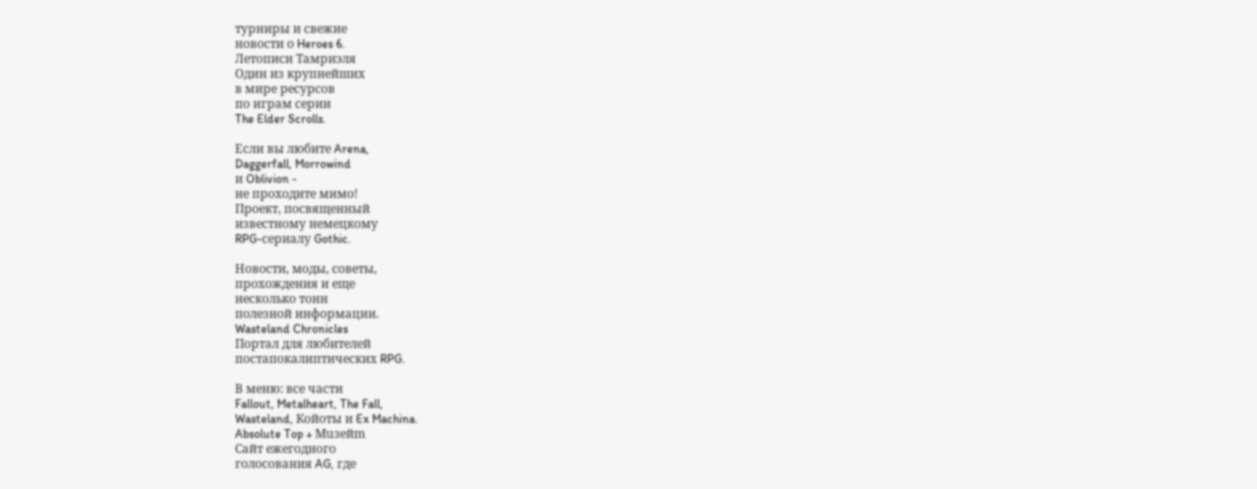турниры и свежие
новости о Heroes 6.
Летописи Тамриэля
Один из крупнейших
в мире ресурсов
по играм серии
The Elder Scrolls.

Если вы любите Arena,
Daggerfall, Morrowind
и Oblivion -
не проходите мимо!
Проект, посвященный
известному немецкому
RPG-сериалу Gothic.

Новости, моды, советы,
прохождения и еще
несколько тонн
полезной информации.
Wasteland Chronicles
Портал для любителей
постапокалиптических RPG.

В меню: все части
Fallout, Metalheart, The Fall,
Wasteland, Койоты и Ex Machina.
Absolute Top + Мuзейm
Сайт ежегодного
голосования AG, где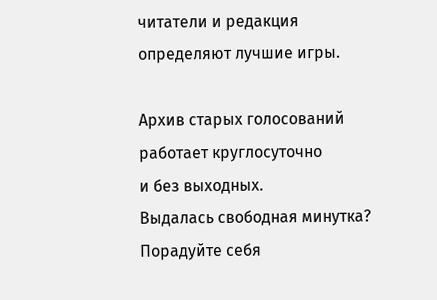читатели и редакция
определяют лучшие игры.

Архив старых голосований
работает круглосуточно
и без выходных.
Выдалась свободная минутка?
Порадуйте себя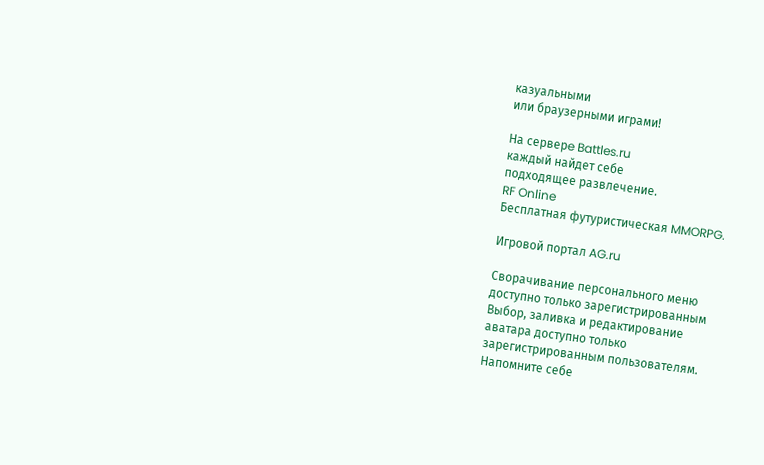казуальными
или браузерными играми!

На серверe Battles.ru
каждый найдет себе
подходящее развлечение.
RF Online
Бесплатная футуристическая MMORPG.

Игровой портал AG.ru

Сворачивание персонального меню
доступно только зарегистрированным
Выбор, заливка и редактирование
аватара доступно только
зарегистрированным пользователям.
Напомните себе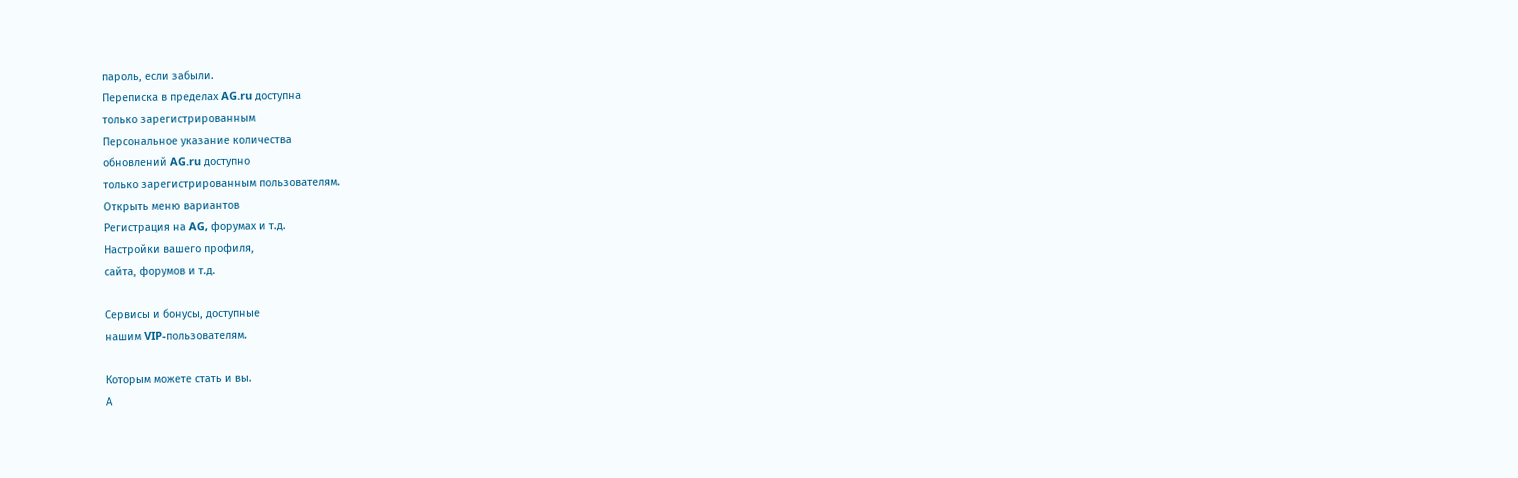пароль, если забыли.
Переписка в пределах AG.ru доступна
только зарегистрированным
Персональное указание количества
обновлений AG.ru доступно
только зарегистрированным пользователям.
Открыть меню вариантов
Регистрация на AG, форумах и т.д.
Настройки вашего профиля,
сайта, форумов и т.д.

Сервисы и бонусы, доступные
нашим VIP-пользователям.

Которым можете стать и вы.
А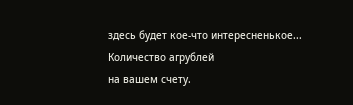здесь будет кое-что интересненькое...
Количество агрублей
на вашем счету.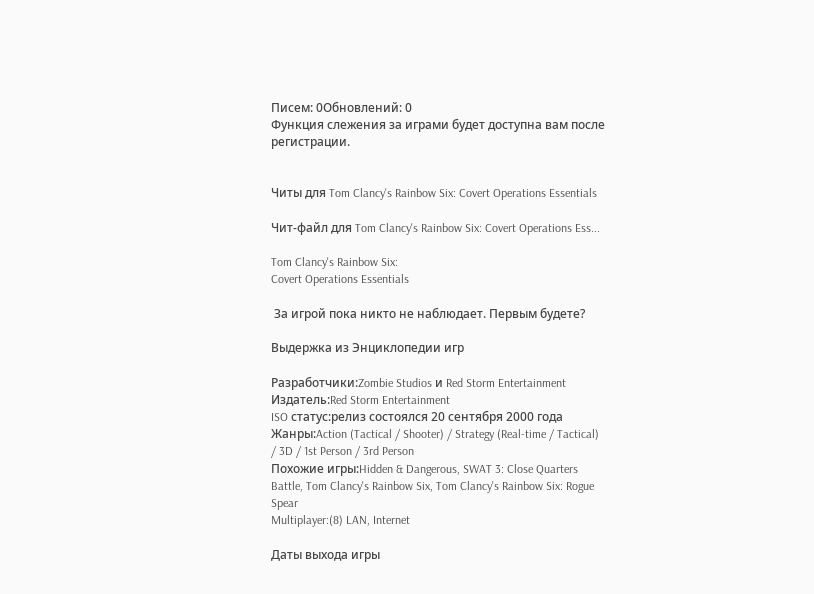Писем: 0Обновлений: 0
Функция слежения за играми будет доступна вам после регистрации.


Читы для Tom Clancy's Rainbow Six: Covert Operations Essentials

Чит-файл для Tom Clancy's Rainbow Six: Covert Operations Ess...

Tom Clancy's Rainbow Six:
Covert Operations Essentials

 За игрой пока никто не наблюдает. Первым будете?

Выдержка из Энциклопедии игр

Разработчики:Zombie Studios и Red Storm Entertainment
Издатель:Red Storm Entertainment
ISO статус:релиз состоялся 20 сентября 2000 года
Жанры:Action (Tactical / Shooter) / Strategy (Real-time / Tactical) / 3D / 1st Person / 3rd Person
Похожие игры:Hidden & Dangerous, SWAT 3: Close Quarters Battle, Tom Clancy's Rainbow Six, Tom Clancy's Rainbow Six: Rogue Spear
Multiplayer:(8) LAN, Internet

Даты выхода игры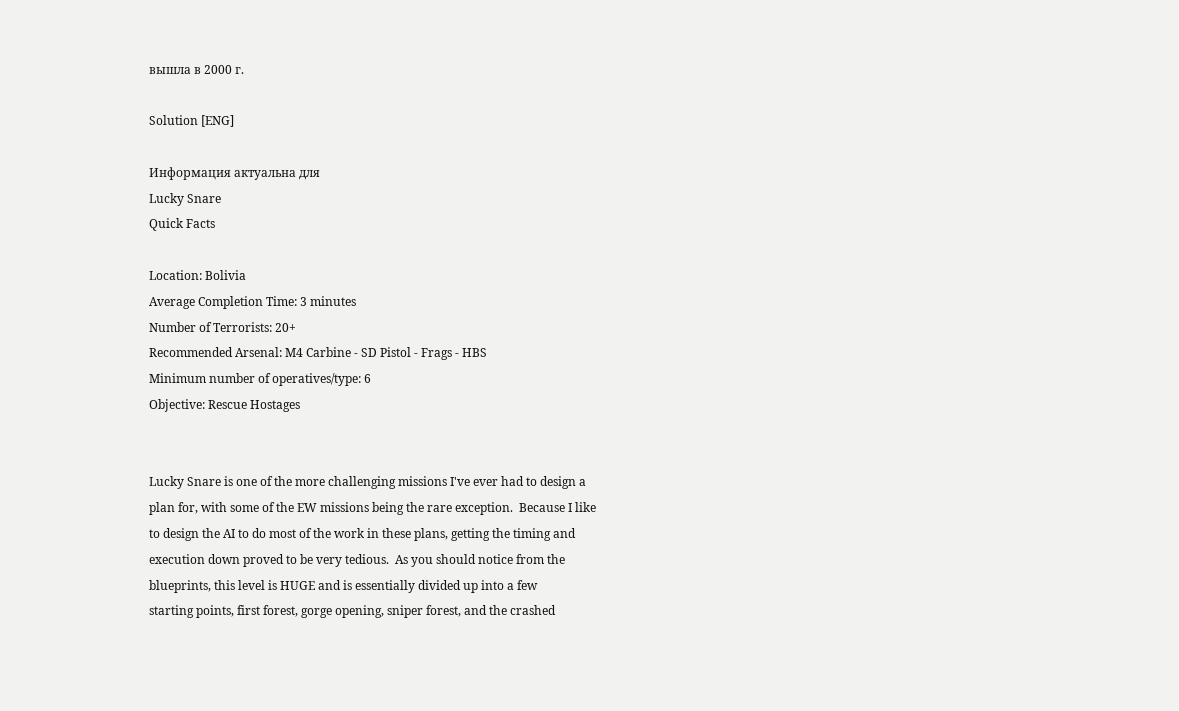вышла в 2000 г.

Solution [ENG]

Информация актуальна для
Lucky Snare
Quick Facts

Location: Bolivia
Average Completion Time: 3 minutes
Number of Terrorists: 20+
Recommended Arsenal: M4 Carbine - SD Pistol - Frags - HBS
Minimum number of operatives/type: 6
Objective: Rescue Hostages


Lucky Snare is one of the more challenging missions I've ever had to design a
plan for, with some of the EW missions being the rare exception.  Because I like
to design the AI to do most of the work in these plans, getting the timing and
execution down proved to be very tedious.  As you should notice from the
blueprints, this level is HUGE and is essentially divided up into a few
starting points, first forest, gorge opening, sniper forest, and the crashed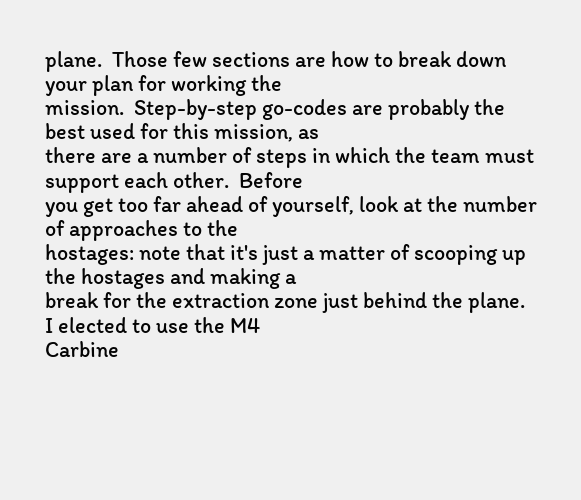plane.  Those few sections are how to break down your plan for working the
mission.  Step-by-step go-codes are probably the best used for this mission, as
there are a number of steps in which the team must support each other.  Before
you get too far ahead of yourself, look at the number of approaches to the
hostages: note that it's just a matter of scooping up the hostages and making a
break for the extraction zone just behind the plane.  I elected to use the M4
Carbine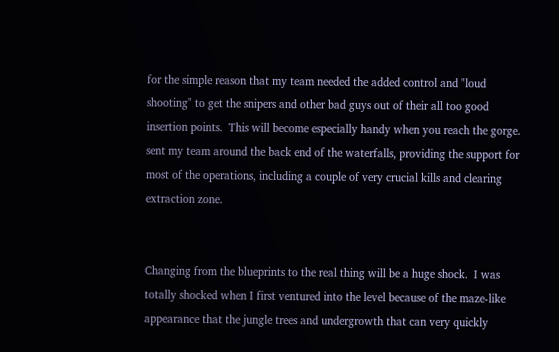for the simple reason that my team needed the added control and "loud
shooting" to get the snipers and other bad guys out of their all too good
insertion points.  This will become especially handy when you reach the gorge.
sent my team around the back end of the waterfalls, providing the support for
most of the operations, including a couple of very crucial kills and clearing
extraction zone.


Changing from the blueprints to the real thing will be a huge shock.  I was
totally shocked when I first ventured into the level because of the maze-like
appearance that the jungle trees and undergrowth that can very quickly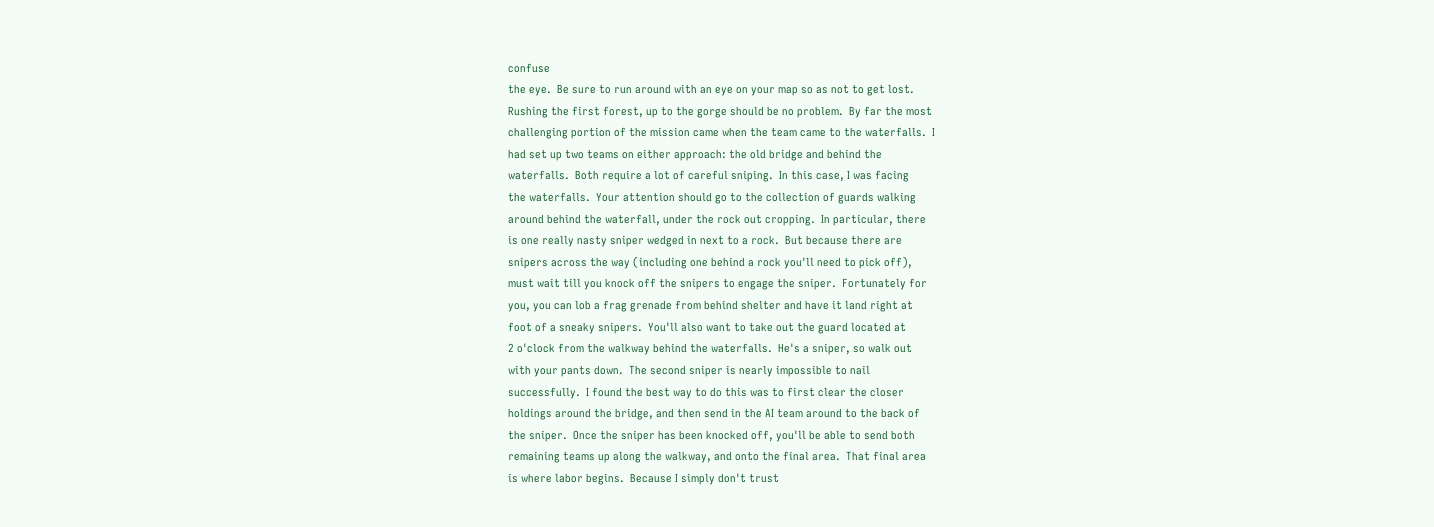confuse
the eye.  Be sure to run around with an eye on your map so as not to get lost.
Rushing the first forest, up to the gorge should be no problem.  By far the most
challenging portion of the mission came when the team came to the waterfalls.  I
had set up two teams on either approach: the old bridge and behind the
waterfalls.  Both require a lot of careful sniping.  In this case, I was facing
the waterfalls.  Your attention should go to the collection of guards walking
around behind the waterfall, under the rock out cropping.  In particular, there
is one really nasty sniper wedged in next to a rock.  But because there are
snipers across the way (including one behind a rock you'll need to pick off),
must wait till you knock off the snipers to engage the sniper.  Fortunately for
you, you can lob a frag grenade from behind shelter and have it land right at
foot of a sneaky snipers.  You'll also want to take out the guard located at
2 o'clock from the walkway behind the waterfalls.  He's a sniper, so walk out
with your pants down.  The second sniper is nearly impossible to nail
successfully.  I found the best way to do this was to first clear the closer
holdings around the bridge, and then send in the AI team around to the back of
the sniper.  Once the sniper has been knocked off, you'll be able to send both
remaining teams up along the walkway, and onto the final area.  That final area
is where labor begins.  Because I simply don't trust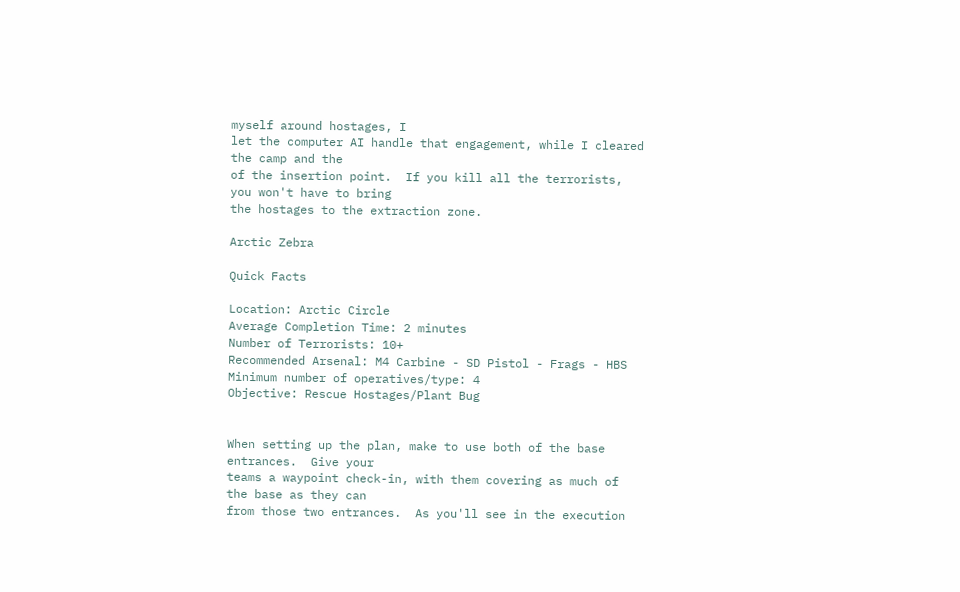myself around hostages, I
let the computer AI handle that engagement, while I cleared the camp and the
of the insertion point.  If you kill all the terrorists, you won't have to bring
the hostages to the extraction zone.

Arctic Zebra

Quick Facts

Location: Arctic Circle
Average Completion Time: 2 minutes
Number of Terrorists: 10+
Recommended Arsenal: M4 Carbine - SD Pistol - Frags - HBS
Minimum number of operatives/type: 4
Objective: Rescue Hostages/Plant Bug


When setting up the plan, make to use both of the base entrances.  Give your
teams a waypoint check-in, with them covering as much of the base as they can
from those two entrances.  As you'll see in the execution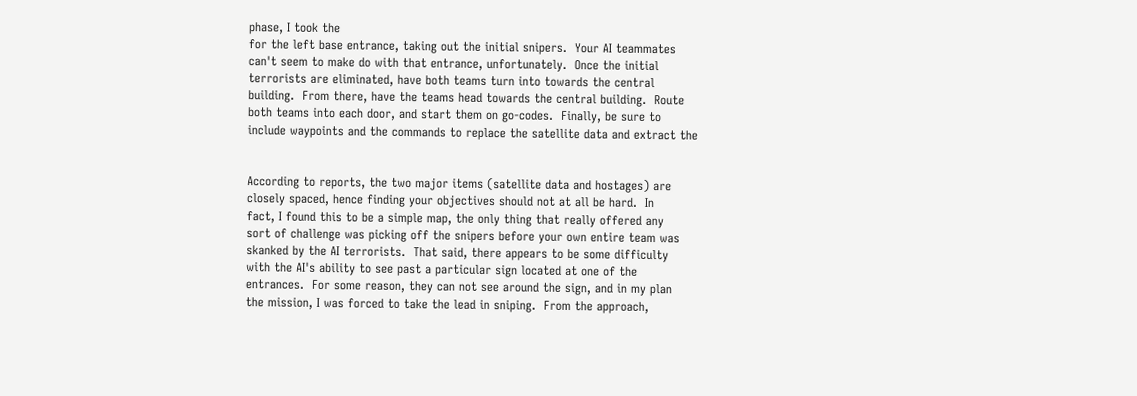phase, I took the
for the left base entrance, taking out the initial snipers.  Your AI teammates
can't seem to make do with that entrance, unfortunately.  Once the initial
terrorists are eliminated, have both teams turn into towards the central
building.  From there, have the teams head towards the central building.  Route
both teams into each door, and start them on go-codes.  Finally, be sure to
include waypoints and the commands to replace the satellite data and extract the


According to reports, the two major items (satellite data and hostages) are
closely spaced, hence finding your objectives should not at all be hard.  In
fact, I found this to be a simple map, the only thing that really offered any
sort of challenge was picking off the snipers before your own entire team was
skanked by the AI terrorists.  That said, there appears to be some difficulty
with the AI's ability to see past a particular sign located at one of the
entrances.  For some reason, they can not see around the sign, and in my plan
the mission, I was forced to take the lead in sniping.  From the approach,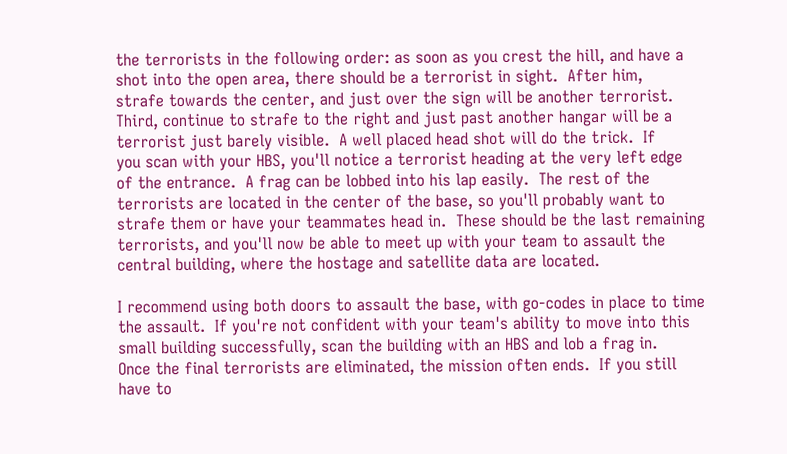the terrorists in the following order: as soon as you crest the hill, and have a
shot into the open area, there should be a terrorist in sight.  After him,
strafe towards the center, and just over the sign will be another terrorist.
Third, continue to strafe to the right and just past another hangar will be a
terrorist just barely visible.  A well placed head shot will do the trick.  If
you scan with your HBS, you'll notice a terrorist heading at the very left edge
of the entrance.  A frag can be lobbed into his lap easily.  The rest of the
terrorists are located in the center of the base, so you'll probably want to
strafe them or have your teammates head in.  These should be the last remaining
terrorists, and you'll now be able to meet up with your team to assault the
central building, where the hostage and satellite data are located.

I recommend using both doors to assault the base, with go-codes in place to time
the assault.  If you're not confident with your team's ability to move into this
small building successfully, scan the building with an HBS and lob a frag in.
Once the final terrorists are eliminated, the mission often ends.  If you still
have to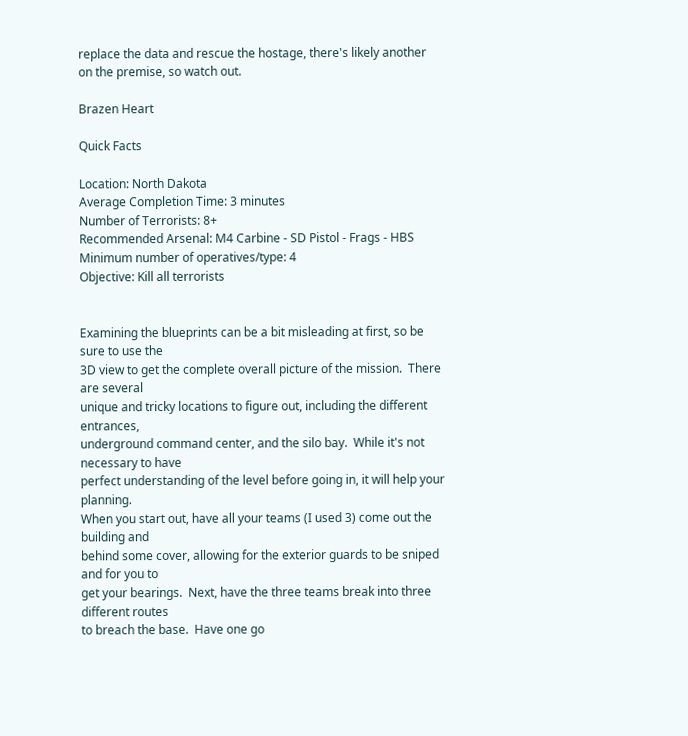replace the data and rescue the hostage, there's likely another
on the premise, so watch out.

Brazen Heart

Quick Facts

Location: North Dakota
Average Completion Time: 3 minutes
Number of Terrorists: 8+
Recommended Arsenal: M4 Carbine - SD Pistol - Frags - HBS
Minimum number of operatives/type: 4
Objective: Kill all terrorists


Examining the blueprints can be a bit misleading at first, so be sure to use the
3D view to get the complete overall picture of the mission.  There are several
unique and tricky locations to figure out, including the different entrances,
underground command center, and the silo bay.  While it's not necessary to have
perfect understanding of the level before going in, it will help your planning.
When you start out, have all your teams (I used 3) come out the building and
behind some cover, allowing for the exterior guards to be sniped and for you to
get your bearings.  Next, have the three teams break into three different routes
to breach the base.  Have one go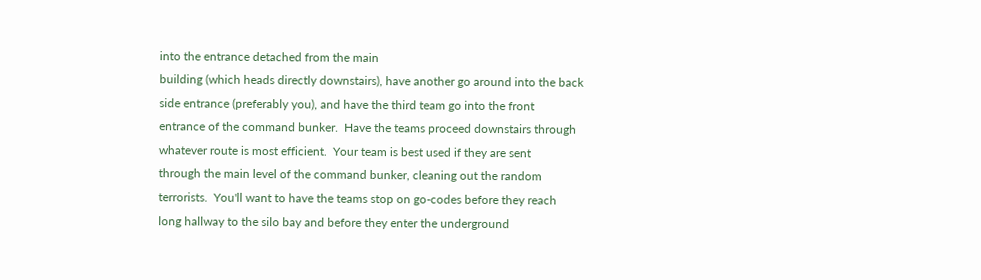into the entrance detached from the main
building (which heads directly downstairs), have another go around into the back
side entrance (preferably you), and have the third team go into the front
entrance of the command bunker.  Have the teams proceed downstairs through
whatever route is most efficient.  Your team is best used if they are sent
through the main level of the command bunker, cleaning out the random
terrorists.  You'll want to have the teams stop on go-codes before they reach
long hallway to the silo bay and before they enter the underground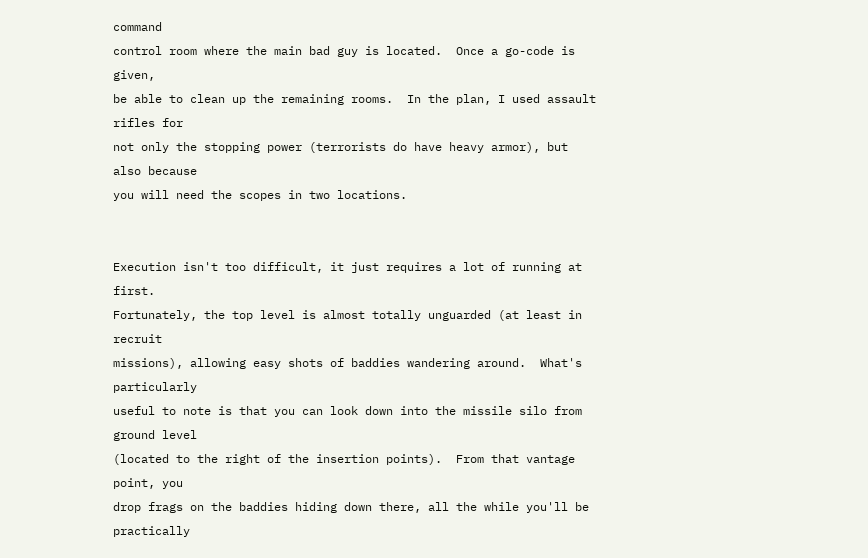command
control room where the main bad guy is located.  Once a go-code is given,
be able to clean up the remaining rooms.  In the plan, I used assault rifles for
not only the stopping power (terrorists do have heavy armor), but also because
you will need the scopes in two locations.


Execution isn't too difficult, it just requires a lot of running at first.
Fortunately, the top level is almost totally unguarded (at least in recruit
missions), allowing easy shots of baddies wandering around.  What's particularly
useful to note is that you can look down into the missile silo from ground level
(located to the right of the insertion points).  From that vantage point, you
drop frags on the baddies hiding down there, all the while you'll be practically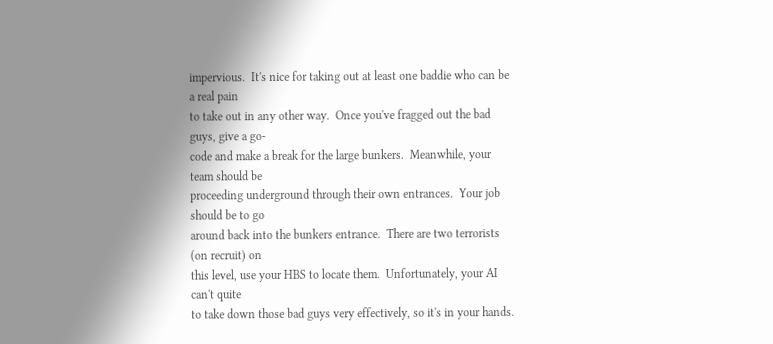impervious.  It's nice for taking out at least one baddie who can be a real pain
to take out in any other way.  Once you've fragged out the bad guys, give a go-
code and make a break for the large bunkers.  Meanwhile, your team should be
proceeding underground through their own entrances.  Your job should be to go
around back into the bunkers entrance.  There are two terrorists (on recruit) on
this level, use your HBS to locate them.  Unfortunately, your AI can't quite
to take down those bad guys very effectively, so it's in your hands.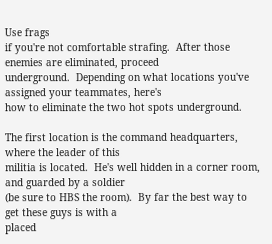Use frags
if you're not comfortable strafing.  After those enemies are eliminated, proceed
underground.  Depending on what locations you've assigned your teammates, here's
how to eliminate the two hot spots underground.

The first location is the command headquarters, where the leader of this
militia is located.  He's well hidden in a corner room, and guarded by a soldier
(be sure to HBS the room).  By far the best way to get these guys is with a
placed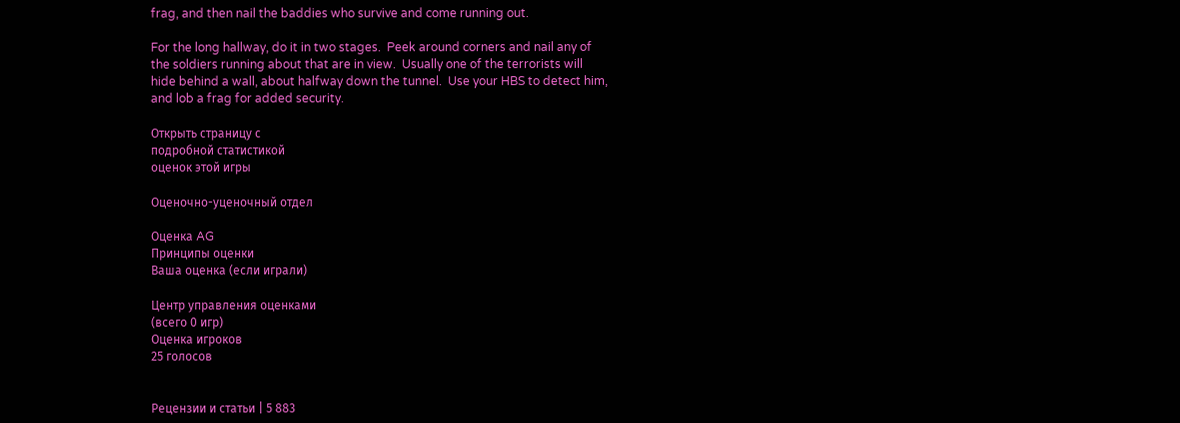frag, and then nail the baddies who survive and come running out.

For the long hallway, do it in two stages.  Peek around corners and nail any of
the soldiers running about that are in view.  Usually one of the terrorists will
hide behind a wall, about halfway down the tunnel.  Use your HBS to detect him,
and lob a frag for added security.

Открыть страницу с
подробной статистикой
оценок этой игры

Оценочно-уценочный отдел

Оценка AG
Принципы оценки
Ваша оценка (если играли)

Центр управления оценками
(всего 0 игр)
Оценка игроков
25 голосов


Рецензии и статьи | 5 883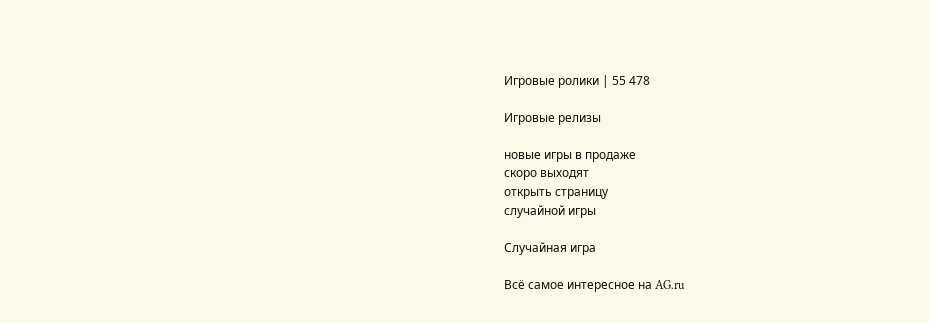Игровые ролики | 55 478

Игровые релизы

новые игры в продаже
скоро выходят
открыть страницу
случайной игры

Случайная игра

Всё самое интересное на AG.ru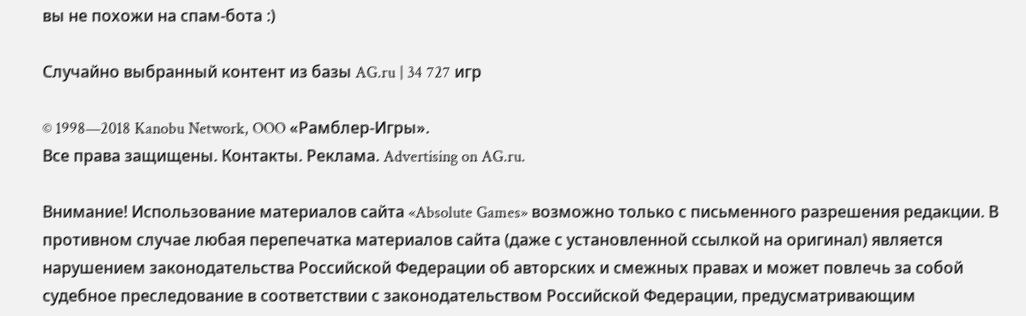вы не похожи на спам-бота :)

Случайно выбранный контент из базы AG.ru | 34 727 игр

© 1998—2018 Kanobu Network, OOO «Рамблер-Игры».
Все права защищены. Контакты. Реклама. Advertising on AG.ru.

Внимание! Использование материалов сайта «Absolute Games» возможно только с письменного разрешения редакции. В противном случае любая перепечатка материалов сайта (даже с установленной ссылкой на оригинал) является нарушением законодательства Российской Федерации об авторских и смежных правах и может повлечь за собой судебное преследование в соответствии с законодательством Российской Федерации, предусматривающим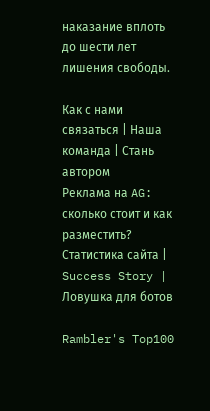наказание вплоть до шести лет лишения свободы.

Как с нами связаться | Наша команда | Стань автором
Реклама на AG: сколько стоит и как разместить?
Статистика сайта | Success Story | Ловушка для ботов

Rambler's Top100